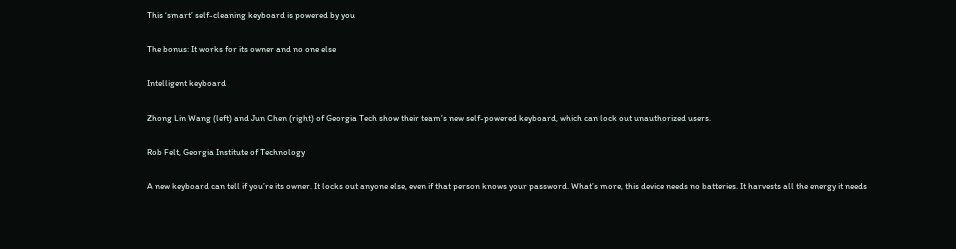This ‘smart’ self-cleaning keyboard is powered by you

The bonus: It works for its owner and no one else

Intelligent keyboard

Zhong Lin Wang (left) and Jun Chen (right) of Georgia Tech show their team’s new self-powered keyboard, which can lock out unauthorized users.

Rob Felt, Georgia Institute of Technology

A new keyboard can tell if you’re its owner. It locks out anyone else, even if that person knows your password. What’s more, this device needs no batteries. It harvests all the energy it needs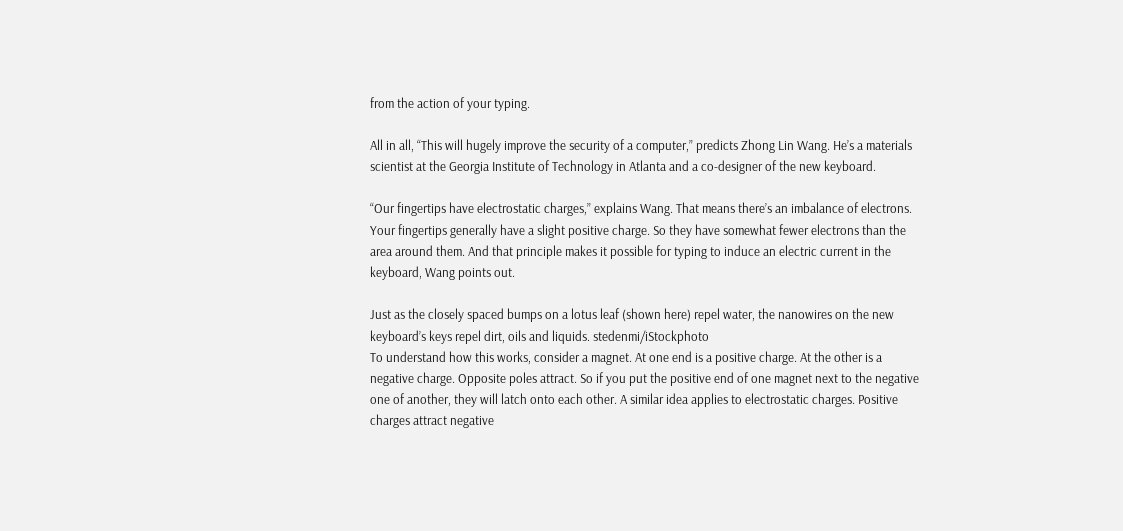from the action of your typing.

All in all, “This will hugely improve the security of a computer,” predicts Zhong Lin Wang. He’s a materials scientist at the Georgia Institute of Technology in Atlanta and a co-designer of the new keyboard.

“Our fingertips have electrostatic charges,” explains Wang. That means there’s an imbalance of electrons. Your fingertips generally have a slight positive charge. So they have somewhat fewer electrons than the area around them. And that principle makes it possible for typing to induce an electric current in the keyboard, Wang points out.

Just as the closely spaced bumps on a lotus leaf (shown here) repel water, the nanowires on the new keyboard’s keys repel dirt, oils and liquids. stedenmi/iStockphoto
To understand how this works, consider a magnet. At one end is a positive charge. At the other is a negative charge. Opposite poles attract. So if you put the positive end of one magnet next to the negative one of another, they will latch onto each other. A similar idea applies to electrostatic charges. Positive charges attract negative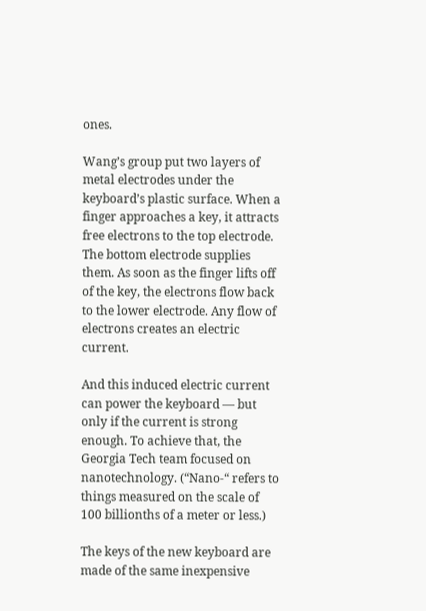ones.

Wang’s group put two layers of metal electrodes under the keyboard’s plastic surface. When a finger approaches a key, it attracts free electrons to the top electrode. The bottom electrode supplies them. As soon as the finger lifts off of the key, the electrons flow back to the lower electrode. Any flow of electrons creates an electric current.

And this induced electric current can power the keyboard — but only if the current is strong enough. To achieve that, the Georgia Tech team focused on nanotechnology. (“Nano-“ refers to things measured on the scale of 100 billionths of a meter or less.)

The keys of the new keyboard are made of the same inexpensive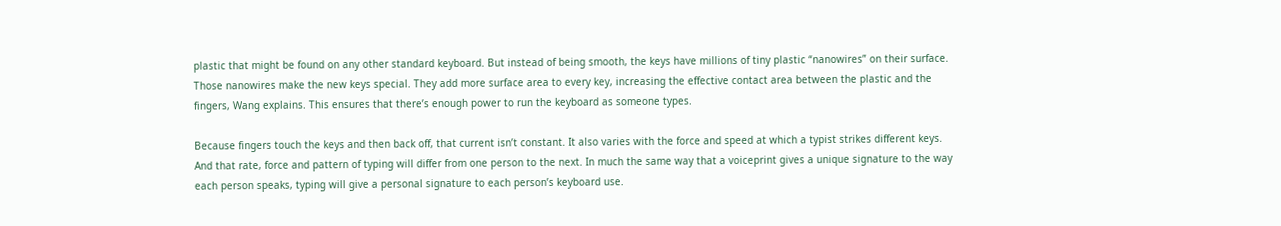plastic that might be found on any other standard keyboard. But instead of being smooth, the keys have millions of tiny plastic “nanowires” on their surface. Those nanowires make the new keys special. They add more surface area to every key, increasing the effective contact area between the plastic and the fingers, Wang explains. This ensures that there’s enough power to run the keyboard as someone types.

Because fingers touch the keys and then back off, that current isn’t constant. It also varies with the force and speed at which a typist strikes different keys. And that rate, force and pattern of typing will differ from one person to the next. In much the same way that a voiceprint gives a unique signature to the way each person speaks, typing will give a personal signature to each person’s keyboard use.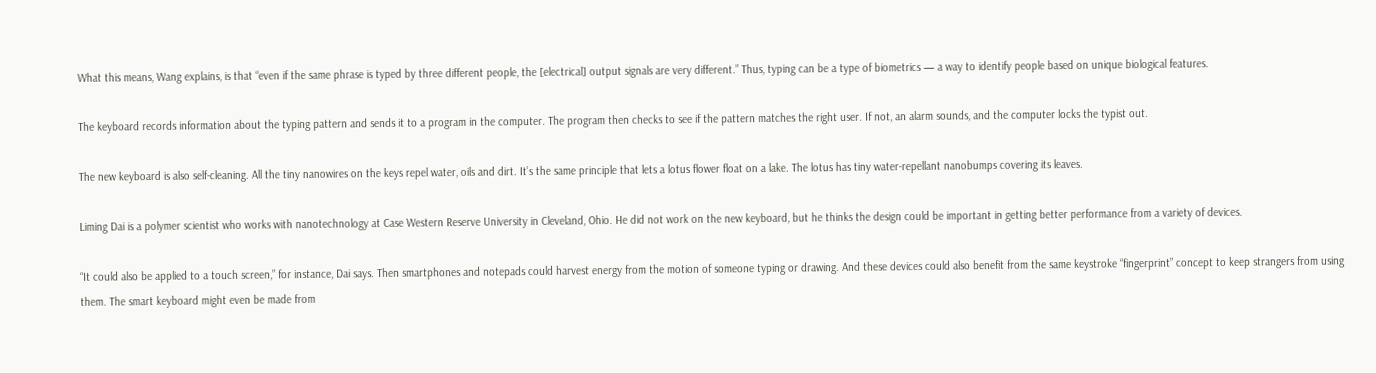What this means, Wang explains, is that “even if the same phrase is typed by three different people, the [electrical] output signals are very different.” Thus, typing can be a type of biometrics — a way to identify people based on unique biological features.

The keyboard records information about the typing pattern and sends it to a program in the computer. The program then checks to see if the pattern matches the right user. If not, an alarm sounds, and the computer locks the typist out.

The new keyboard is also self-cleaning. All the tiny nanowires on the keys repel water, oils and dirt. It’s the same principle that lets a lotus flower float on a lake. The lotus has tiny water-repellant nanobumps covering its leaves.

Liming Dai is a polymer scientist who works with nanotechnology at Case Western Reserve University in Cleveland, Ohio. He did not work on the new keyboard, but he thinks the design could be important in getting better performance from a variety of devices.

“It could also be applied to a touch screen,” for instance, Dai says. Then smartphones and notepads could harvest energy from the motion of someone typing or drawing. And these devices could also benefit from the same keystroke “fingerprint” concept to keep strangers from using them. The smart keyboard might even be made from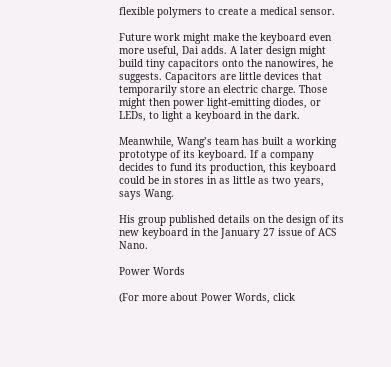flexible polymers to create a medical sensor.

Future work might make the keyboard even more useful, Dai adds. A later design might build tiny capacitors onto the nanowires, he suggests. Capacitors are little devices that temporarily store an electric charge. Those might then power light-emitting diodes, or LEDs, to light a keyboard in the dark.

Meanwhile, Wang’s team has built a working prototype of its keyboard. If a company decides to fund its production, this keyboard could be in stores in as little as two years, says Wang.

His group published details on the design of its new keyboard in the January 27 issue of ACS Nano.

Power Words

(For more about Power Words, click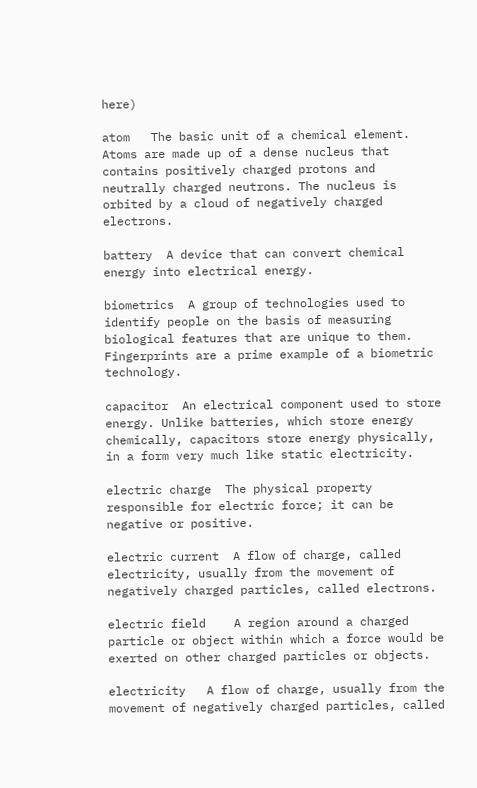here)

atom   The basic unit of a chemical element. Atoms are made up of a dense nucleus that contains positively charged protons and neutrally charged neutrons. The nucleus is orbited by a cloud of negatively charged electrons.

battery  A device that can convert chemical energy into electrical energy.

biometrics  A group of technologies used to identify people on the basis of measuring biological features that are unique to them. Fingerprints are a prime example of a biometric technology.

capacitor  An electrical component used to store energy. Unlike batteries, which store energy chemically, capacitors store energy physically, in a form very much like static electricity.

electric charge  The physical property responsible for electric force; it can be negative or positive.

electric current  A flow of charge, called electricity, usually from the movement of negatively charged particles, called electrons.

electric field    A region around a charged particle or object within which a force would be exerted on other charged particles or objects.

electricity   A flow of charge, usually from the movement of negatively charged particles, called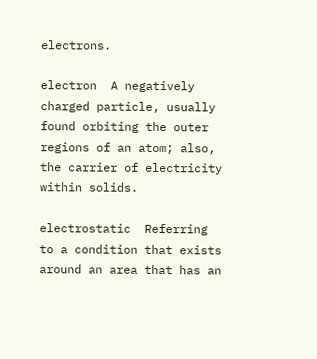electrons.

electron  A negatively charged particle, usually found orbiting the outer regions of an atom; also, the carrier of electricity within solids.

electrostatic  Referring to a condition that exists around an area that has an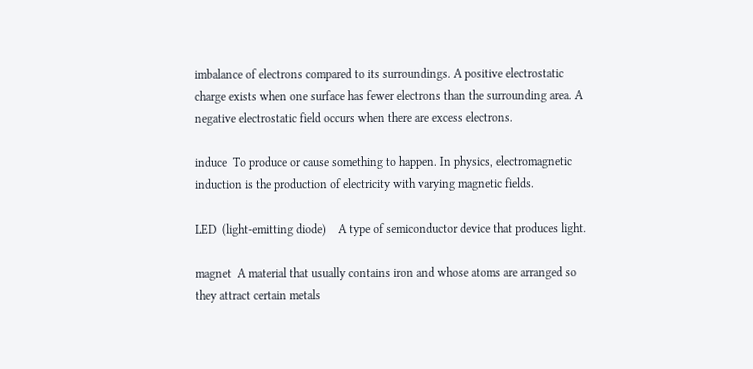imbalance of electrons compared to its surroundings. A positive electrostatic charge exists when one surface has fewer electrons than the surrounding area. A negative electrostatic field occurs when there are excess electrons.

induce  To produce or cause something to happen. In physics, electromagnetic induction is the production of electricity with varying magnetic fields.

LED  (light-emitting diode)    A type of semiconductor device that produces light.

magnet  A material that usually contains iron and whose atoms are arranged so they attract certain metals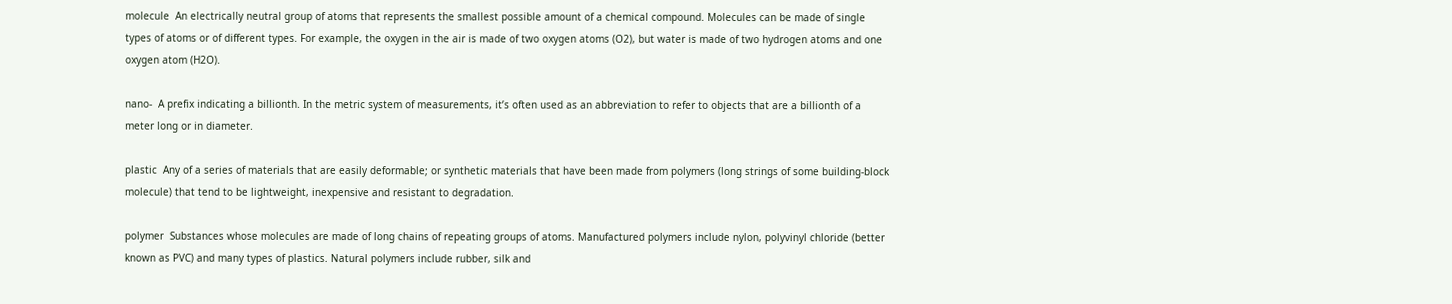molecule  An electrically neutral group of atoms that represents the smallest possible amount of a chemical compound. Molecules can be made of single types of atoms or of different types. For example, the oxygen in the air is made of two oxygen atoms (O2), but water is made of two hydrogen atoms and one oxygen atom (H2O).

nano-  A prefix indicating a billionth. In the metric system of measurements, it’s often used as an abbreviation to refer to objects that are a billionth of a meter long or in diameter.

plastic  Any of a series of materials that are easily deformable; or synthetic materials that have been made from polymers (long strings of some building-block molecule) that tend to be lightweight, inexpensive and resistant to degradation.

polymer  Substances whose molecules are made of long chains of repeating groups of atoms. Manufactured polymers include nylon, polyvinyl chloride (better known as PVC) and many types of plastics. Natural polymers include rubber, silk and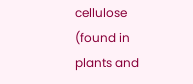cellulose (found in plants and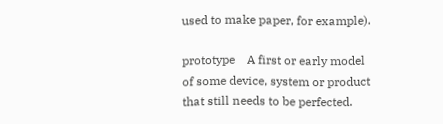used to make paper, for example).

prototype    A first or early model of some device, system or product that still needs to be perfected.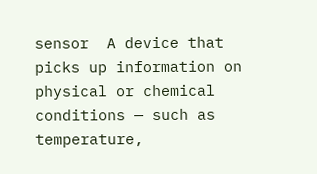sensor  A device that picks up information on physical or chemical conditions — such as temperature,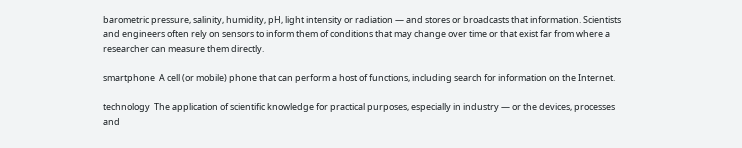barometric pressure, salinity, humidity, pH, light intensity or radiation — and stores or broadcasts that information. Scientists and engineers often rely on sensors to inform them of conditions that may change over time or that exist far from where a researcher can measure them directly.

smartphone  A cell (or mobile) phone that can perform a host of functions, including search for information on the Internet.

technology  The application of scientific knowledge for practical purposes, especially in industry — or the devices, processes and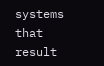systems that result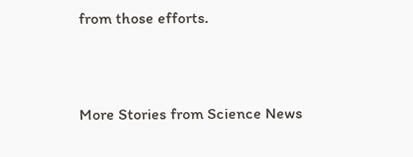from those efforts.


More Stories from Science News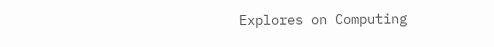Explores on Computing